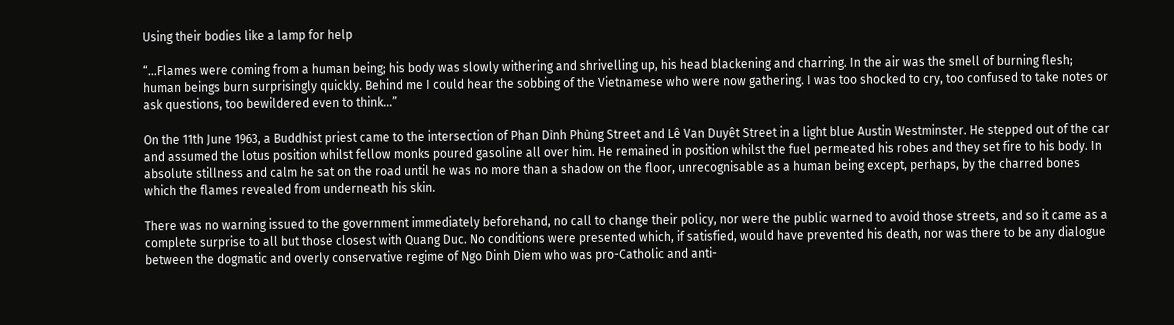Using their bodies like a lamp for help

“…Flames were coming from a human being; his body was slowly withering and shrivelling up, his head blackening and charring. In the air was the smell of burning flesh; human beings burn surprisingly quickly. Behind me I could hear the sobbing of the Vietnamese who were now gathering. I was too shocked to cry, too confused to take notes or ask questions, too bewildered even to think…”

On the 11th June 1963, a Buddhist priest came to the intersection of Phan Dình Phùng Street and Lê Van Duyêt Street in a light blue Austin Westminster. He stepped out of the car and assumed the lotus position whilst fellow monks poured gasoline all over him. He remained in position whilst the fuel permeated his robes and they set fire to his body. In absolute stillness and calm he sat on the road until he was no more than a shadow on the floor, unrecognisable as a human being except, perhaps, by the charred bones which the flames revealed from underneath his skin.

There was no warning issued to the government immediately beforehand, no call to change their policy, nor were the public warned to avoid those streets, and so it came as a complete surprise to all but those closest with Quang Duc. No conditions were presented which, if satisfied, would have prevented his death, nor was there to be any dialogue between the dogmatic and overly conservative regime of Ngo Dinh Diem who was pro-Catholic and anti-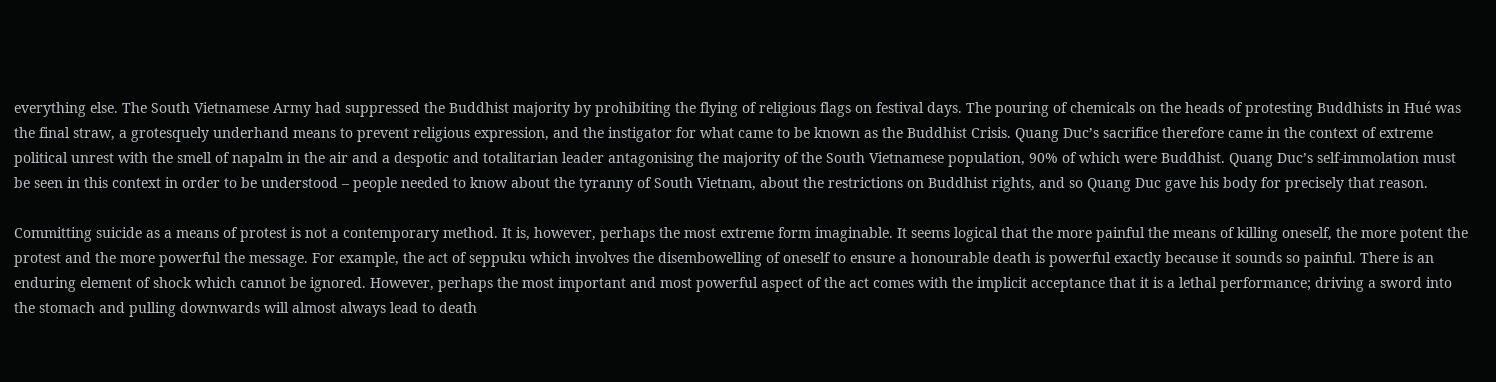everything else. The South Vietnamese Army had suppressed the Buddhist majority by prohibiting the flying of religious flags on festival days. The pouring of chemicals on the heads of protesting Buddhists in Hué was the final straw, a grotesquely underhand means to prevent religious expression, and the instigator for what came to be known as the Buddhist Crisis. Quang Duc’s sacrifice therefore came in the context of extreme political unrest with the smell of napalm in the air and a despotic and totalitarian leader antagonising the majority of the South Vietnamese population, 90% of which were Buddhist. Quang Duc’s self-immolation must be seen in this context in order to be understood – people needed to know about the tyranny of South Vietnam, about the restrictions on Buddhist rights, and so Quang Duc gave his body for precisely that reason.

Committing suicide as a means of protest is not a contemporary method. It is, however, perhaps the most extreme form imaginable. It seems logical that the more painful the means of killing oneself, the more potent the protest and the more powerful the message. For example, the act of seppuku which involves the disembowelling of oneself to ensure a honourable death is powerful exactly because it sounds so painful. There is an enduring element of shock which cannot be ignored. However, perhaps the most important and most powerful aspect of the act comes with the implicit acceptance that it is a lethal performance; driving a sword into the stomach and pulling downwards will almost always lead to death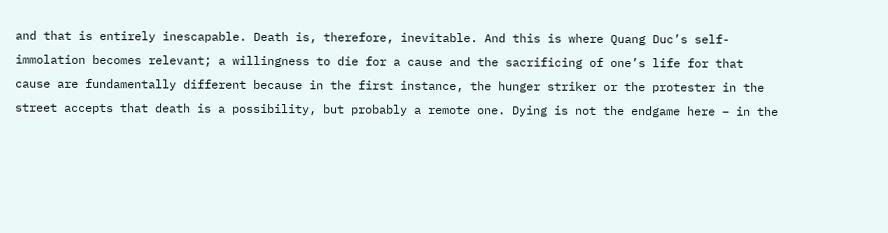and that is entirely inescapable. Death is, therefore, inevitable. And this is where Quang Duc’s self-immolation becomes relevant; a willingness to die for a cause and the sacrificing of one’s life for that cause are fundamentally different because in the first instance, the hunger striker or the protester in the street accepts that death is a possibility, but probably a remote one. Dying is not the endgame here – in the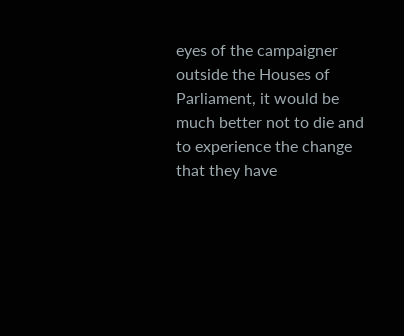eyes of the campaigner outside the Houses of Parliament, it would be much better not to die and to experience the change that they have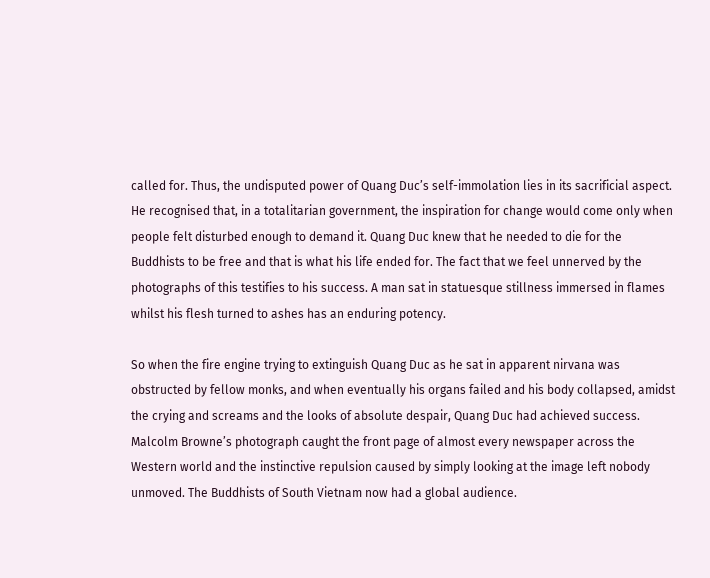called for. Thus, the undisputed power of Quang Duc’s self-immolation lies in its sacrificial aspect. He recognised that, in a totalitarian government, the inspiration for change would come only when people felt disturbed enough to demand it. Quang Duc knew that he needed to die for the Buddhists to be free and that is what his life ended for. The fact that we feel unnerved by the photographs of this testifies to his success. A man sat in statuesque stillness immersed in flames whilst his flesh turned to ashes has an enduring potency.

So when the fire engine trying to extinguish Quang Duc as he sat in apparent nirvana was obstructed by fellow monks, and when eventually his organs failed and his body collapsed, amidst the crying and screams and the looks of absolute despair, Quang Duc had achieved success. Malcolm Browne’s photograph caught the front page of almost every newspaper across the Western world and the instinctive repulsion caused by simply looking at the image left nobody unmoved. The Buddhists of South Vietnam now had a global audience.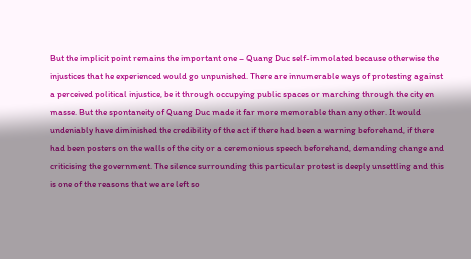But the implicit point remains the important one – Quang Duc self-immolated because otherwise the injustices that he experienced would go unpunished. There are innumerable ways of protesting against a perceived political injustice, be it through occupying public spaces or marching through the city en masse. But the spontaneity of Quang Duc made it far more memorable than any other. It would undeniably have diminished the credibility of the act if there had been a warning beforehand, if there had been posters on the walls of the city or a ceremonious speech beforehand, demanding change and criticising the government. The silence surrounding this particular protest is deeply unsettling and this is one of the reasons that we are left so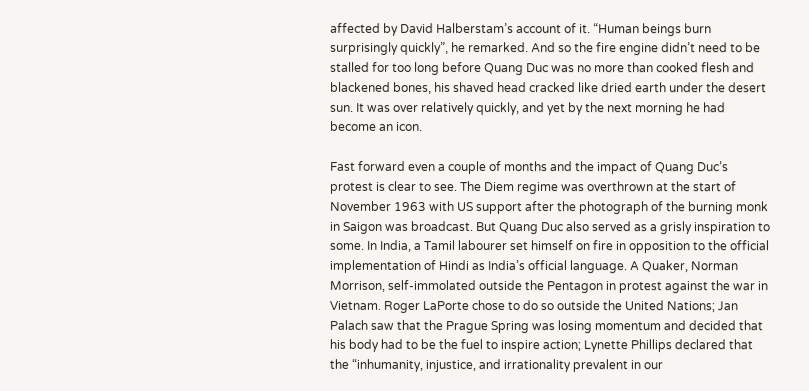affected by David Halberstam’s account of it. “Human beings burn surprisingly quickly”, he remarked. And so the fire engine didn’t need to be stalled for too long before Quang Duc was no more than cooked flesh and blackened bones, his shaved head cracked like dried earth under the desert sun. It was over relatively quickly, and yet by the next morning he had become an icon.

Fast forward even a couple of months and the impact of Quang Duc’s protest is clear to see. The Diem regime was overthrown at the start of November 1963 with US support after the photograph of the burning monk in Saigon was broadcast. But Quang Duc also served as a grisly inspiration to some. In India, a Tamil labourer set himself on fire in opposition to the official implementation of Hindi as India’s official language. A Quaker, Norman Morrison, self-immolated outside the Pentagon in protest against the war in Vietnam. Roger LaPorte chose to do so outside the United Nations; Jan Palach saw that the Prague Spring was losing momentum and decided that his body had to be the fuel to inspire action; Lynette Phillips declared that the “inhumanity, injustice, and irrationality prevalent in our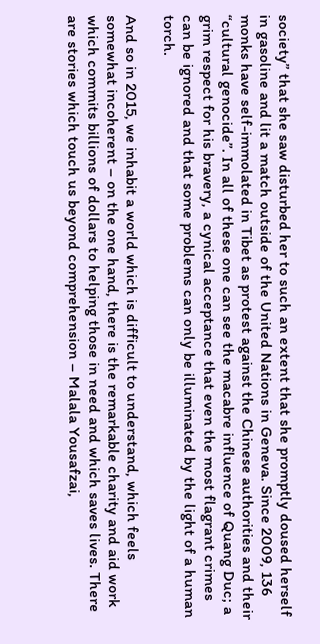society” that she saw disturbed her to such an extent that she promptly doused herself in gasoline and lit a match outside of the United Nations in Geneva. Since 2009, 136 monks have self-immolated in Tibet as protest against the Chinese authorities and their “cultural genocide”. In all of these one can see the macabre influence of Quang Duc; a grim respect for his bravery, a cynical acceptance that even the most flagrant crimes can be ignored and that some problems can only be illuminated by the light of a human torch.

And so in 2015, we inhabit a world which is difficult to understand, which feels somewhat incoherent – on the one hand, there is the remarkable charity and aid work which commits billions of dollars to helping those in need and which saves lives. There are stories which touch us beyond comprehension – Malala Yousafzai,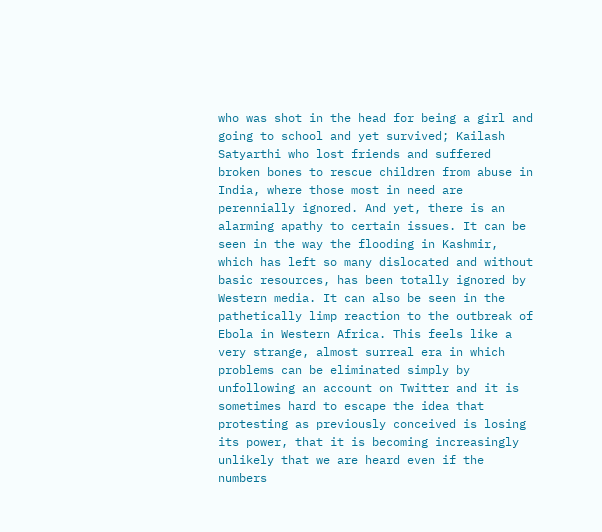who was shot in the head for being a girl and going to school and yet survived; Kailash Satyarthi who lost friends and suffered broken bones to rescue children from abuse in India, where those most in need are perennially ignored. And yet, there is an alarming apathy to certain issues. It can be seen in the way the flooding in Kashmir, which has left so many dislocated and without basic resources, has been totally ignored by Western media. It can also be seen in the pathetically limp reaction to the outbreak of Ebola in Western Africa. This feels like a very strange, almost surreal era in which problems can be eliminated simply by unfollowing an account on Twitter and it is sometimes hard to escape the idea that protesting as previously conceived is losing its power, that it is becoming increasingly unlikely that we are heard even if the numbers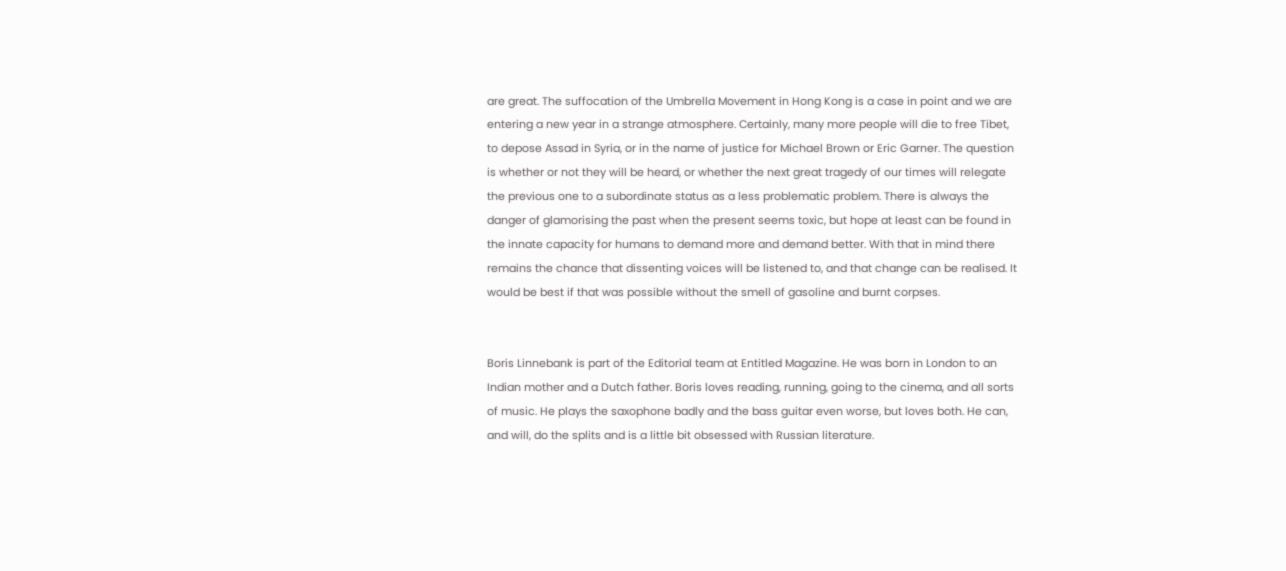are great. The suffocation of the Umbrella Movement in Hong Kong is a case in point and we are entering a new year in a strange atmosphere. Certainly, many more people will die to free Tibet, to depose Assad in Syria, or in the name of justice for Michael Brown or Eric Garner. The question is whether or not they will be heard, or whether the next great tragedy of our times will relegate the previous one to a subordinate status as a less problematic problem. There is always the danger of glamorising the past when the present seems toxic, but hope at least can be found in the innate capacity for humans to demand more and demand better. With that in mind there remains the chance that dissenting voices will be listened to, and that change can be realised. It would be best if that was possible without the smell of gasoline and burnt corpses.


Boris Linnebank is part of the Editorial team at Entitled Magazine. He was born in London to an Indian mother and a Dutch father. Boris loves reading, running, going to the cinema, and all sorts of music. He plays the saxophone badly and the bass guitar even worse, but loves both. He can, and will, do the splits and is a little bit obsessed with Russian literature.